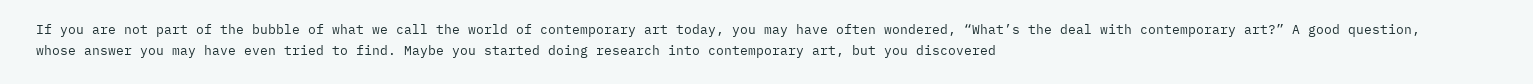If you are not part of the bubble of what we call the world of contemporary art today, you may have often wondered, “What’s the deal with contemporary art?” A good question, whose answer you may have even tried to find. Maybe you started doing research into contemporary art, but you discovered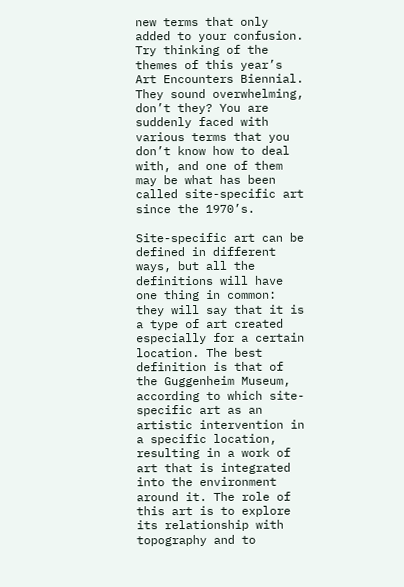new terms that only added to your confusion. Try thinking of the themes of this year’s Art Encounters Biennial. They sound overwhelming, don’t they? You are suddenly faced with various terms that you don’t know how to deal with, and one of them may be what has been called site-specific art since the 1970’s.

Site-specific art can be defined in different ways, but all the definitions will have one thing in common: they will say that it is a type of art created especially for a certain location. The best definition is that of the Guggenheim Museum, according to which site-specific art as an artistic intervention in a specific location, resulting in a work of art that is integrated into the environment around it. The role of this art is to explore its relationship with topography and to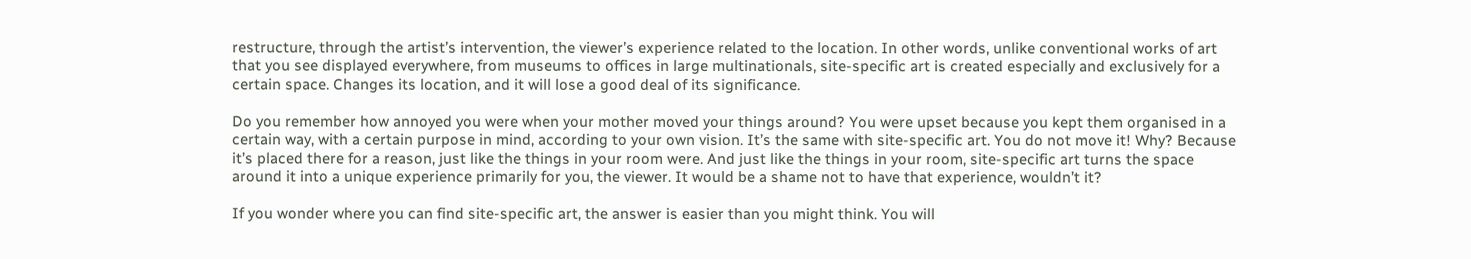restructure, through the artist’s intervention, the viewer’s experience related to the location. In other words, unlike conventional works of art that you see displayed everywhere, from museums to offices in large multinationals, site-specific art is created especially and exclusively for a certain space. Changes its location, and it will lose a good deal of its significance.

Do you remember how annoyed you were when your mother moved your things around? You were upset because you kept them organised in a certain way, with a certain purpose in mind, according to your own vision. It’s the same with site-specific art. You do not move it! Why? Because it’s placed there for a reason, just like the things in your room were. And just like the things in your room, site-specific art turns the space around it into a unique experience primarily for you, the viewer. It would be a shame not to have that experience, wouldn’t it?

If you wonder where you can find site-specific art, the answer is easier than you might think. You will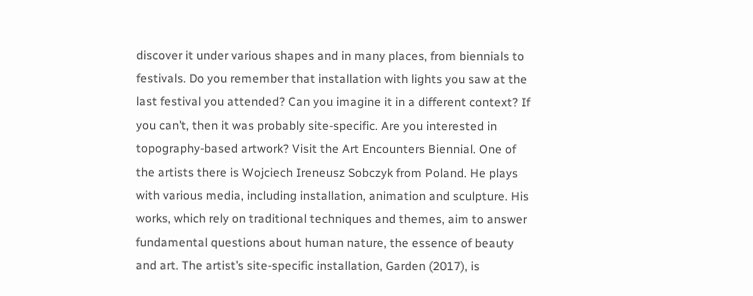discover it under various shapes and in many places, from biennials to festivals. Do you remember that installation with lights you saw at the last festival you attended? Can you imagine it in a different context? If you can’t, then it was probably site-specific. Are you interested in topography-based artwork? Visit the Art Encounters Biennial. One of the artists there is Wojciech Ireneusz Sobczyk from Poland. He plays with various media, including installation, animation and sculpture. His works, which rely on traditional techniques and themes, aim to answer fundamental questions about human nature, the essence of beauty and art. The artist’s site-specific installation, Garden (2017), is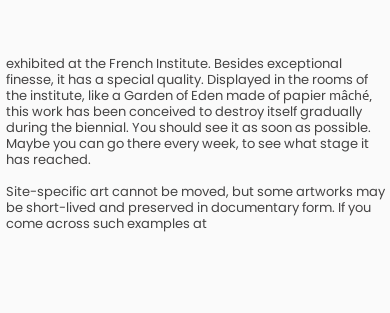exhibited at the French Institute. Besides exceptional finesse, it has a special quality. Displayed in the rooms of the institute, like a Garden of Eden made of papier mâché, this work has been conceived to destroy itself gradually during the biennial. You should see it as soon as possible. Maybe you can go there every week, to see what stage it has reached.

Site-specific art cannot be moved, but some artworks may be short-lived and preserved in documentary form. If you come across such examples at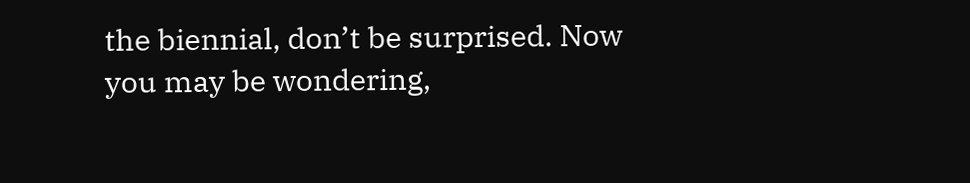the biennial, don’t be surprised. Now you may be wondering,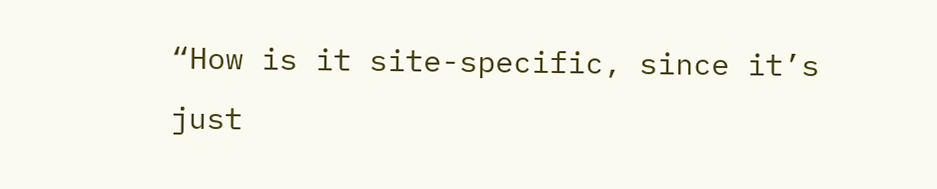“How is it site-specific, since it’s just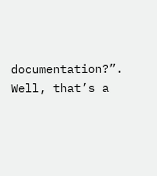documentation?”. Well, that’s a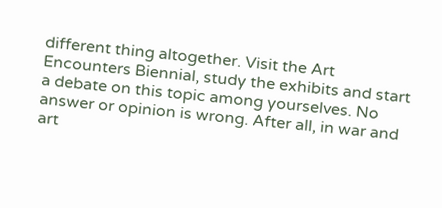different thing altogether. Visit the Art Encounters Biennial, study the exhibits and start a debate on this topic among yourselves. No answer or opinion is wrong. After all, in war and art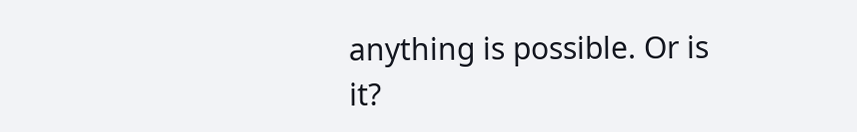anything is possible. Or is it?